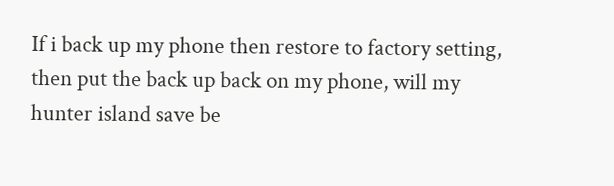If i back up my phone then restore to factory setting, then put the back up back on my phone, will my hunter island save be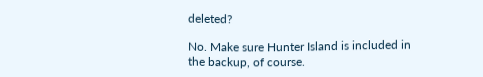deleted?

No. Make sure Hunter Island is included in the backup, of course.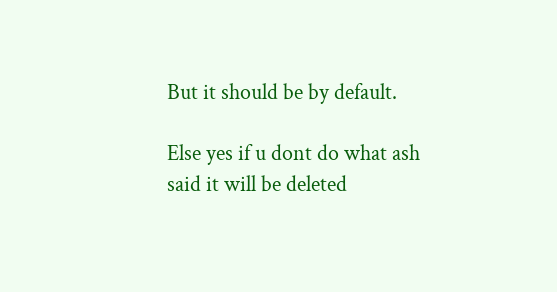But it should be by default.

Else yes if u dont do what ash said it will be deleted